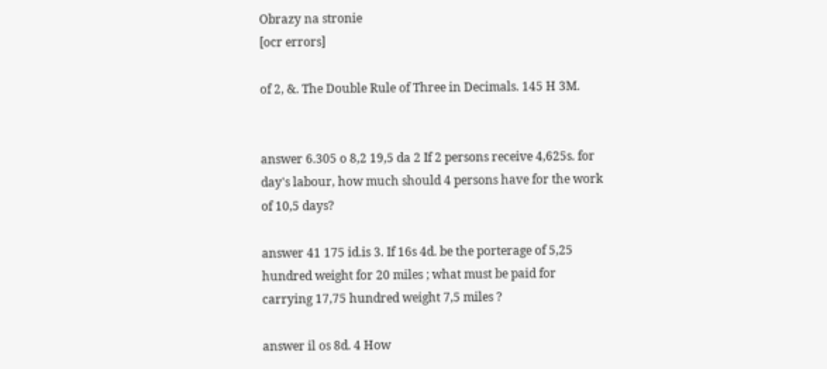Obrazy na stronie
[ocr errors]

of 2, &. The Double Rule of Three in Decimals. 145 H 3M.


answer 6.305 o 8,2 19,5 da 2 If 2 persons receive 4,625s. for day's labour, how much should 4 persons have for the work of 10,5 days?

answer 41 175 id.is 3. If 16s 4d. be the porterage of 5,25 hundred weight for 20 miles ; what must be paid for carrying 17,75 hundred weight 7,5 miles ?

answer il os 8d. 4 How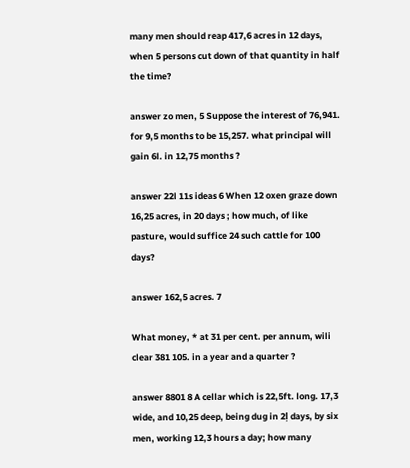many men should reap 417,6 acres in 12 days, when 5 persons cut down of that quantity in half the time?

answer zo men, 5 Suppose the interest of 76,941. for 9,5 months to be 15,257. what principal will gain 6l. in 12,75 months ?

answer 22l 11s ideas 6 When 12 oxen graze down 16,25 acres, in 20 days ; how much, of like pasture, would suffice 24 such cattle for 100 days?

answer 162,5 acres. 7

What money, * at 31 per cent. per annum, wili clear 381 105. in a year and a quarter ?

answer 8801 8 A cellar which is 22,5ft. long. 17,3 wide, and 10,25 deep, being dug in 2ļ days, by six men, working 12,3 hours a day; how many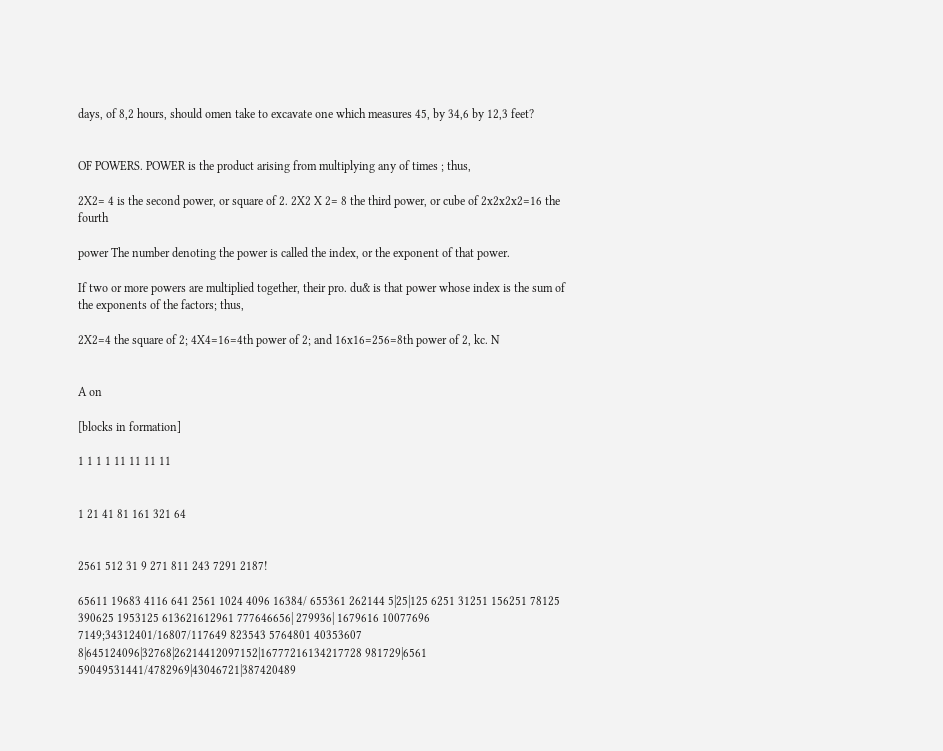days, of 8,2 hours, should omen take to excavate one which measures 45, by 34,6 by 12,3 feet?


OF POWERS. POWER is the product arising from multiplying any of times ; thus,

2X2= 4 is the second power, or square of 2. 2X2 X 2= 8 the third power, or cube of 2x2x2x2=16 the fourth

power The number denoting the power is called the index, or the exponent of that power.

If two or more powers are multiplied together, their pro. du& is that power whose index is the sum of the exponents of the factors; thus,

2X2=4 the square of 2; 4X4=16=4th power of 2; and 16x16=256=8th power of 2, kc. N


A on

[blocks in formation]

1 1 1 1 11 11 11 11


1 21 41 81 161 321 64


2561 512 31 9 271 811 243 7291 2187!

65611 19683 4116 641 2561 1024 4096 16384/ 655361 262144 5|25|125 6251 31251 156251 78125 390625 1953125 613621612961 777646656| 279936| 1679616 10077696 7149;34312401/16807/117649 823543 5764801 40353607 8|645124096|32768|26214412097152|16777216134217728 981729|6561 59049531441/4782969|43046721|387420489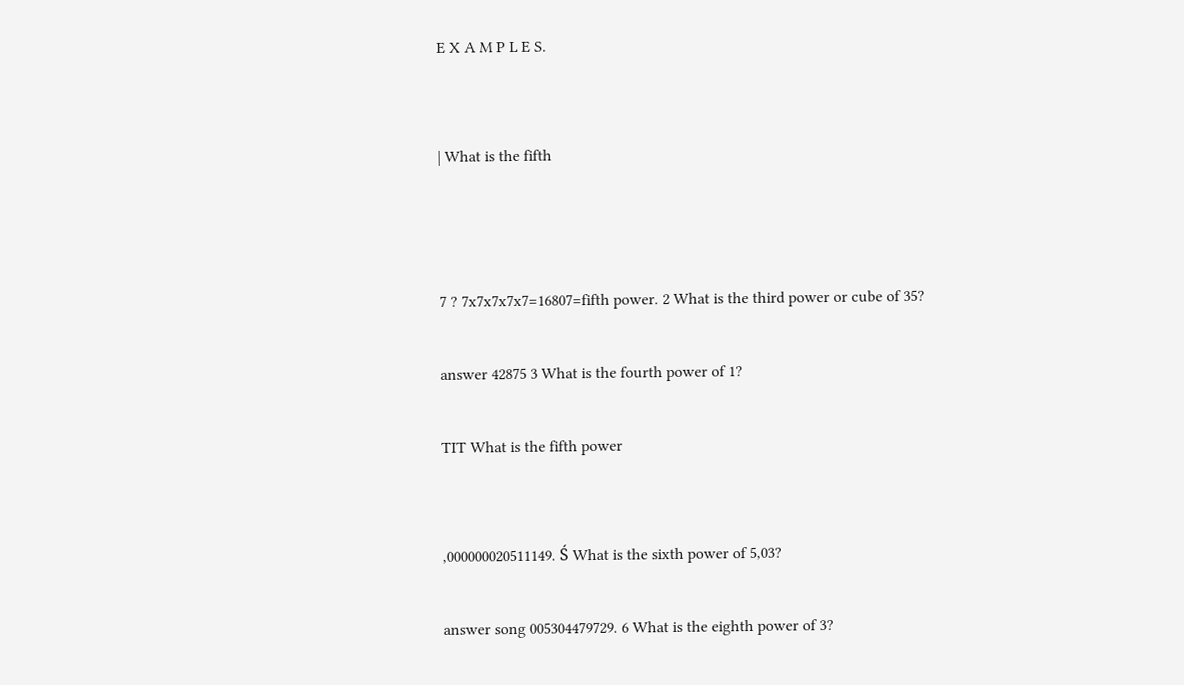E X A M P L E S.


| What is the fifth



7 ? 7x7x7x7x7=16807=fifth power. 2 What is the third power or cube of 35?

answer 42875 3 What is the fourth power of 1?

TIT What is the fifth power


,000000020511149. Ś What is the sixth power of 5,03?

answer song 005304479729. 6 What is the eighth power of 3?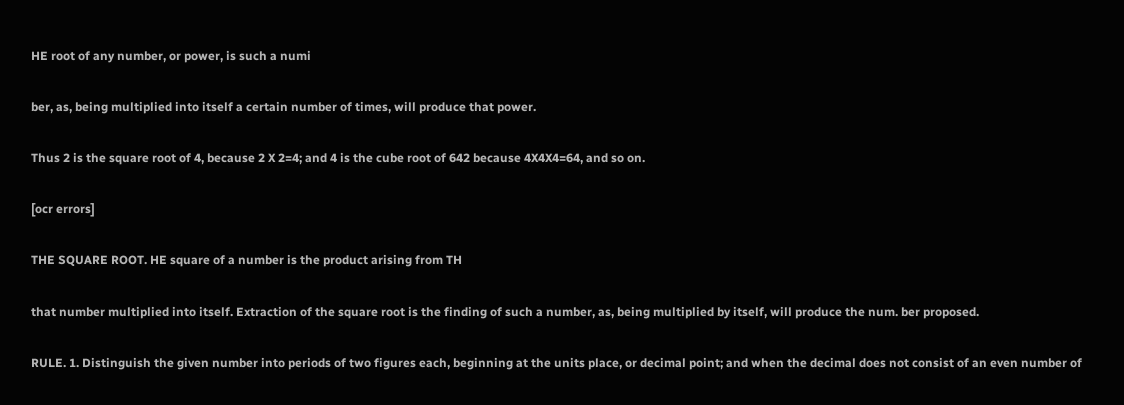HE root of any number, or power, is such a numi

ber, as, being multiplied into itself a certain number of times, will produce that power.

Thus 2 is the square root of 4, because 2 X 2=4; and 4 is the cube root of 642 because 4X4X4=64, and so on.

[ocr errors]

THE SQUARE ROOT. HE square of a number is the product arising from TH

that number multiplied into itself. Extraction of the square root is the finding of such a number, as, being multiplied by itself, will produce the num. ber proposed.

RULE. 1. Distinguish the given number into periods of two figures each, beginning at the units place, or decimal point; and when the decimal does not consist of an even number of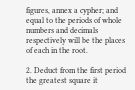figures, annex a cypher; and equal to the periods of whole numbers and decimals respectively will be the places of each in the root.

2. Deduct from the first period the greatest square it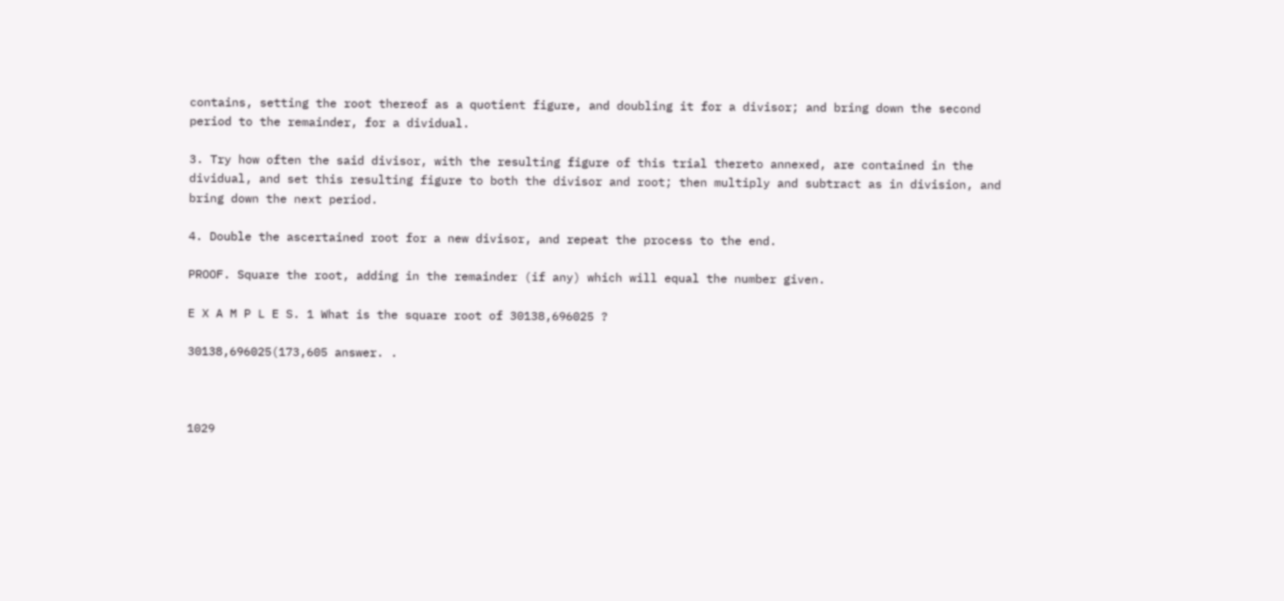contains, setting the root thereof as a quotient figure, and doubling it for a divisor; and bring down the second period to the remainder, for a dividual.

3. Try how often the said divisor, with the resulting figure of this trial thereto annexed, are contained in the dividual, and set this resulting figure to both the divisor and root; then multiply and subtract as in division, and bring down the next period.

4. Double the ascertained root for a new divisor, and repeat the process to the end.

PROOF. Square the root, adding in the remainder (if any) which will equal the number given.

E X A M P L E S. 1 What is the square root of 30138,696025 ?

30138,696025(173,605 answer. .



1029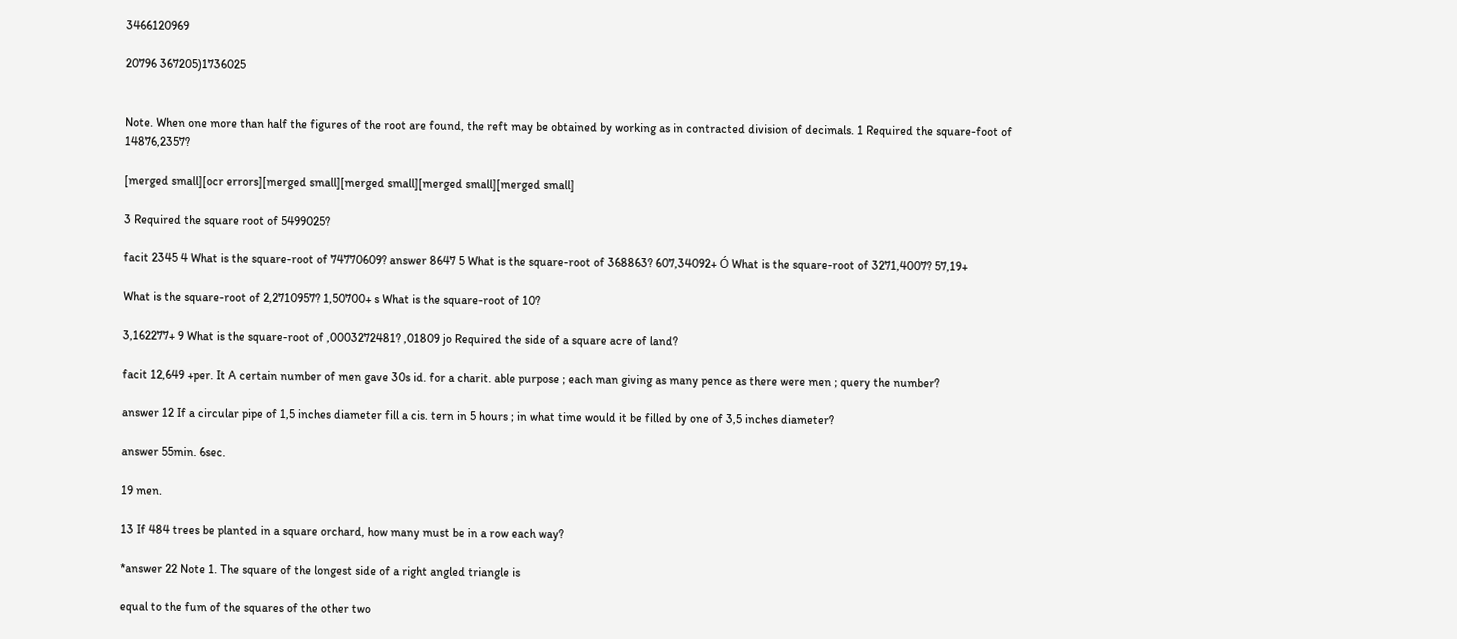3466120969

20796 367205)1736025


Note. When one more than half the figures of the root are found, the reft may be obtained by working as in contracted division of decimals. 1 Required the square-foot of 14876,2357?

[merged small][ocr errors][merged small][merged small][merged small][merged small]

3 Required the square root of 5499025?

facit 2345 4 What is the square-root of 74770609? answer 8647 5 What is the square-root of 368863? 607,34092+ Ó What is the square-root of 3271,4007? 57,19+

What is the square-root of 2,2710957? 1,50700+ s What is the square-root of 10?

3,162277+ 9 What is the square-root of ,0003272481? ,01809 jo Required the side of a square acre of land?

facit 12,649 +per. It A certain number of men gave 30s id. for a charit. able purpose ; each man giving as many pence as there were men ; query the number?

answer 12 If a circular pipe of 1,5 inches diameter fill a cis. tern in 5 hours ; in what time would it be filled by one of 3,5 inches diameter?

answer 55min. 6sec.

19 men.

13 If 484 trees be planted in a square orchard, how many must be in a row each way?

*answer 22 Note 1. The square of the longest side of a right angled triangle is

equal to the fum of the squares of the other two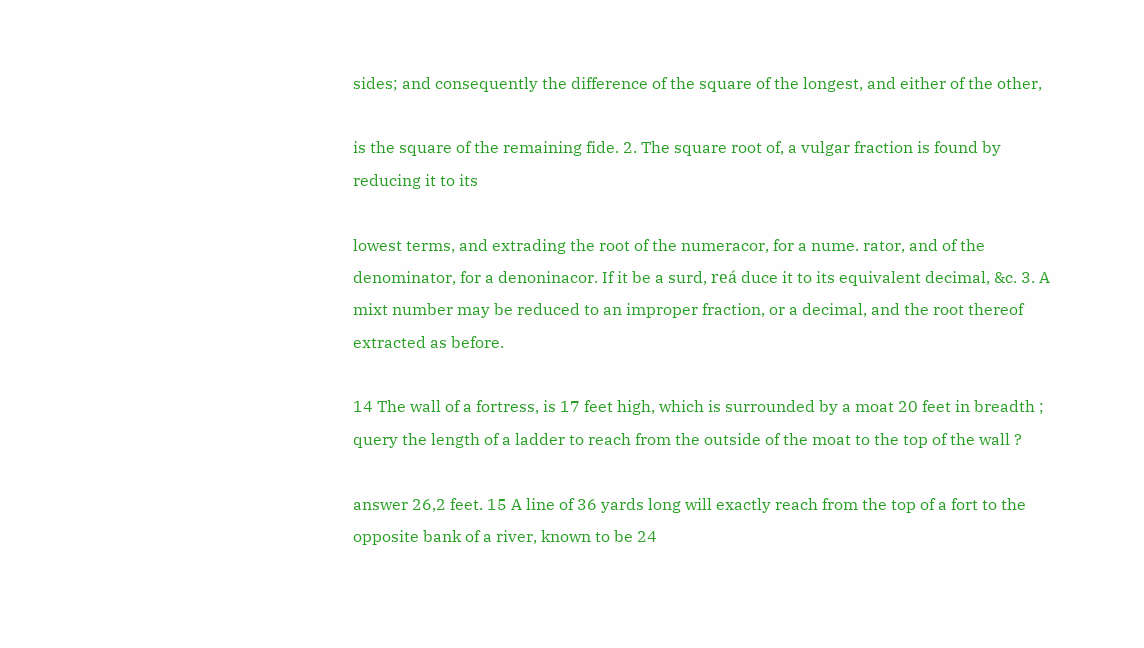sides; and consequently the difference of the square of the longest, and either of the other,

is the square of the remaining fide. 2. The square root of, a vulgar fraction is found by reducing it to its

lowest terms, and extrading the root of the numeracor, for a nume. rator, and of the denominator, for a denoninacor. If it be a surd, reá duce it to its equivalent decimal, &c. 3. A mixt number may be reduced to an improper fraction, or a decimal, and the root thereof extracted as before.

14 The wall of a fortress, is 17 feet high, which is surrounded by a moat 20 feet in breadth ; query the length of a ladder to reach from the outside of the moat to the top of the wall ?

answer 26,2 feet. 15 A line of 36 yards long will exactly reach from the top of a fort to the opposite bank of a river, known to be 24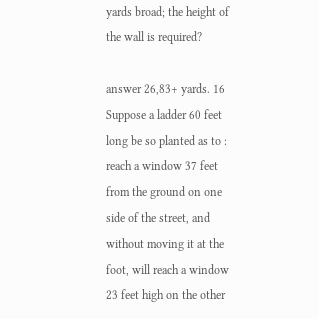yards broad; the height of the wall is required?

answer 26,83+ yards. 16 Suppose a ladder 60 feet long be so planted as to : reach a window 37 feet from the ground on one side of the street, and without moving it at the foot, will reach a window 23 feet high on the other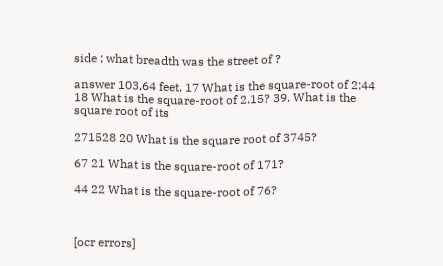side ; what breadth was the street of ?

answer 103,64 feet. 17 What is the square-root of 2:44 18 What is the square-root of 2.15? 39. What is the square root of its

271528 20 What is the square root of 3745?

67 21 What is the square-root of 171?

44 22 What is the square-root of 76?



[ocr errors]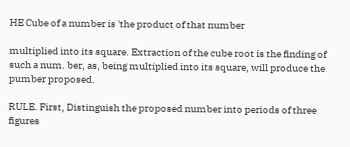HE Cube of a number is 'the product of that number

multiplied into its square. Extraction of the cube root is the finding of such a num. ber, as, being multiplied into its square, will produce the pumber proposed.

RULE. First, Distinguish the proposed number into periods of three figures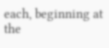each, beginning at the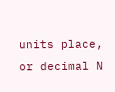units place, or decimal N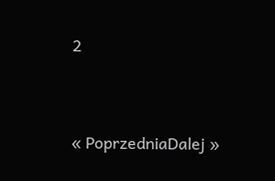2


« PoprzedniaDalej »